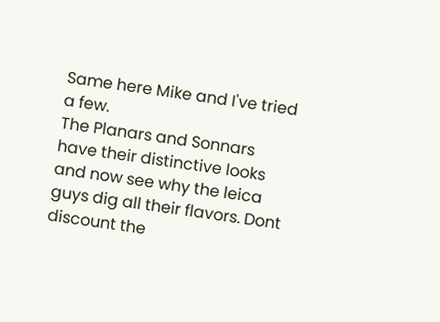Same here Mike and I've tried a few.
The Planars and Sonnars have their distinctive looks and now see why the leica guys dig all their flavors. Dont discount the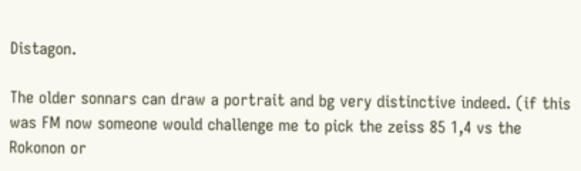Distagon.

The older sonnars can draw a portrait and bg very distinctive indeed. (if this was FM now someone would challenge me to pick the zeiss 85 1,4 vs the Rokonon or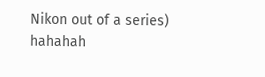Nikon out of a series) hahahah